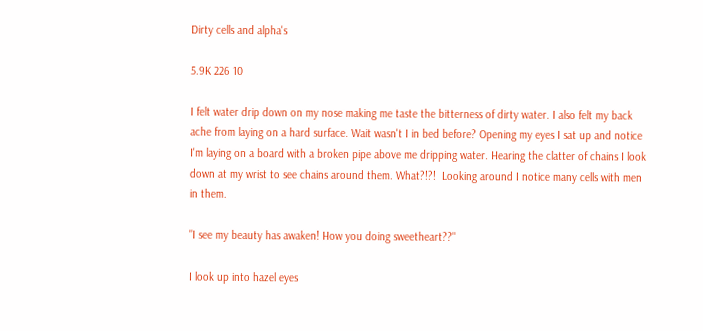Dirty cells and alpha's

5.9K 226 10

I felt water drip down on my nose making me taste the bitterness of dirty water. I also felt my back ache from laying on a hard surface. Wait wasn't I in bed before? Opening my eyes I sat up and notice I'm laying on a board with a broken pipe above me dripping water. Hearing the clatter of chains I look down at my wrist to see chains around them. What?!?!  Looking around I notice many cells with men in them.

"I see my beauty has awaken! How you doing sweetheart??"

I look up into hazel eyes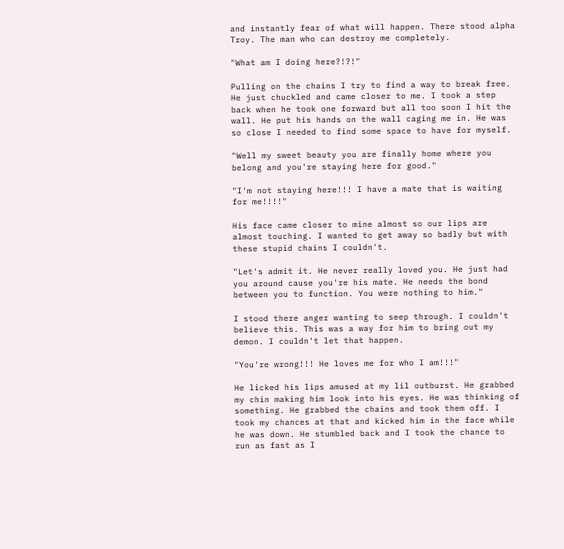and instantly fear of what will happen. There stood alpha Troy. The man who can destroy me completely.

"What am I doing here?!?!"

Pulling on the chains I try to find a way to break free. He just chuckled and came closer to me. I took a step back when he took one forward but all too soon I hit the wall. He put his hands on the wall caging me in. He was so close I needed to find some space to have for myself.

"Well my sweet beauty you are finally home where you belong and you're staying here for good."

"I'm not staying here!!! I have a mate that is waiting for me!!!!"

His face came closer to mine almost so our lips are almost touching. I wanted to get away so badly but with these stupid chains I couldn't.

"Let's admit it. He never really loved you. He just had you around cause you're his mate. He needs the bond between you to function. You were nothing to him."

I stood there anger wanting to seep through. I couldn't believe this. This was a way for him to bring out my demon. I couldn't let that happen.

"You're wrong!!! He loves me for who I am!!!"

He licked his lips amused at my lil outburst. He grabbed my chin making him look into his eyes. He was thinking of something. He grabbed the chains and took them off. I took my chances at that and kicked him in the face while he was down. He stumbled back and I took the chance to run as fast as I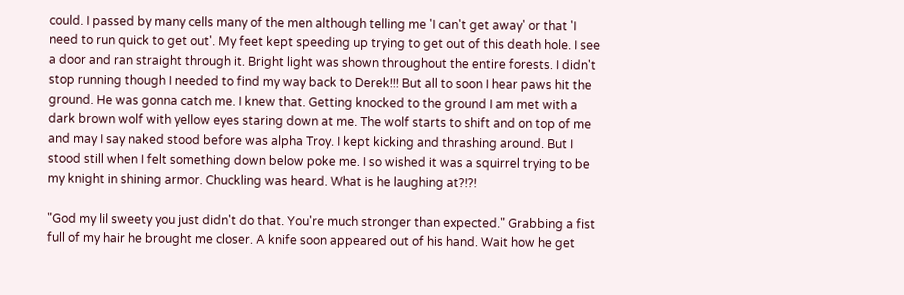could. I passed by many cells many of the men although telling me 'I can't get away' or that 'I need to run quick to get out'. My feet kept speeding up trying to get out of this death hole. I see a door and ran straight through it. Bright light was shown throughout the entire forests. I didn't stop running though I needed to find my way back to Derek!!! But all to soon I hear paws hit the ground. He was gonna catch me. I knew that. Getting knocked to the ground I am met with a dark brown wolf with yellow eyes staring down at me. The wolf starts to shift and on top of me and may I say naked stood before was alpha Troy. I kept kicking and thrashing around. But I stood still when I felt something down below poke me. I so wished it was a squirrel trying to be my knight in shining armor. Chuckling was heard. What is he laughing at?!?!

"God my lil sweety you just didn't do that. You're much stronger than expected." Grabbing a fist full of my hair he brought me closer. A knife soon appeared out of his hand. Wait how he get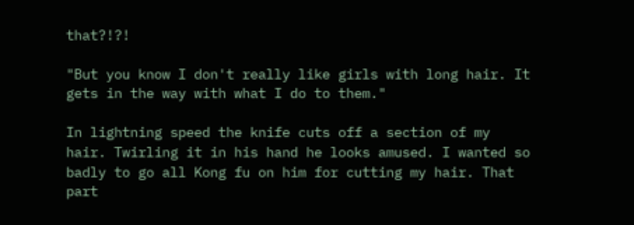that?!?!

"But you know I don't really like girls with long hair. It gets in the way with what I do to them."

In lightning speed the knife cuts off a section of my hair. Twirling it in his hand he looks amused. I wanted so badly to go all Kong fu on him for cutting my hair. That part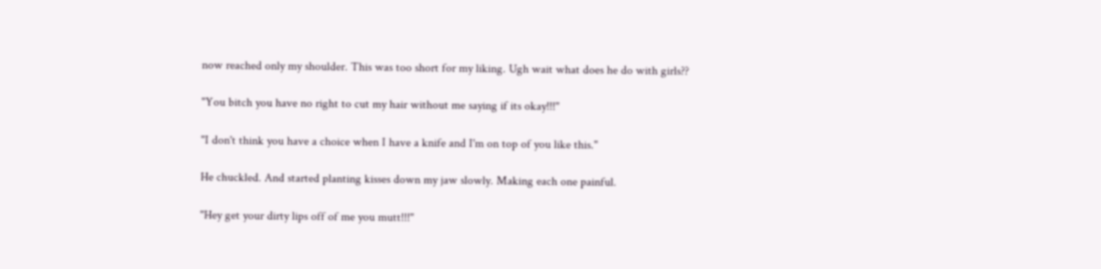now reached only my shoulder. This was too short for my liking. Ugh wait what does he do with girls??

"You bitch you have no right to cut my hair without me saying if its okay!!!"

"I don't think you have a choice when I have a knife and I'm on top of you like this."

He chuckled. And started planting kisses down my jaw slowly. Making each one painful.

"Hey get your dirty lips off of me you mutt!!!"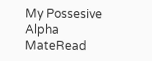My Possesive Alpha MateRead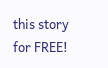this story for FREE!